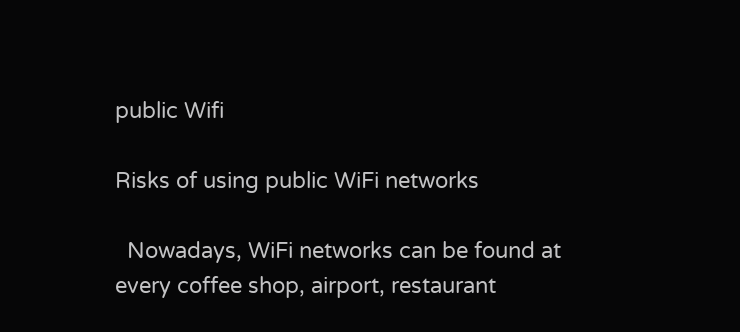public Wifi

Risks of using public WiFi networks

  Nowadays, WiFi networks can be found at every coffee shop, airport, restaurant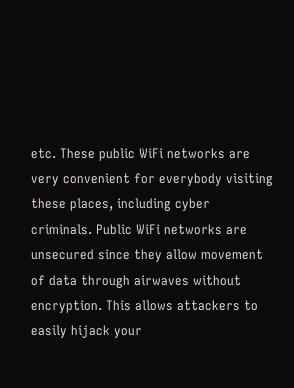etc. These public WiFi networks are very convenient for everybody visiting these places, including cyber criminals. Public WiFi networks are unsecured since they allow movement of data through airwaves without encryption. This allows attackers to easily hijack your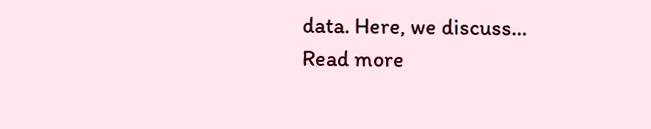data. Here, we discuss…
Read more